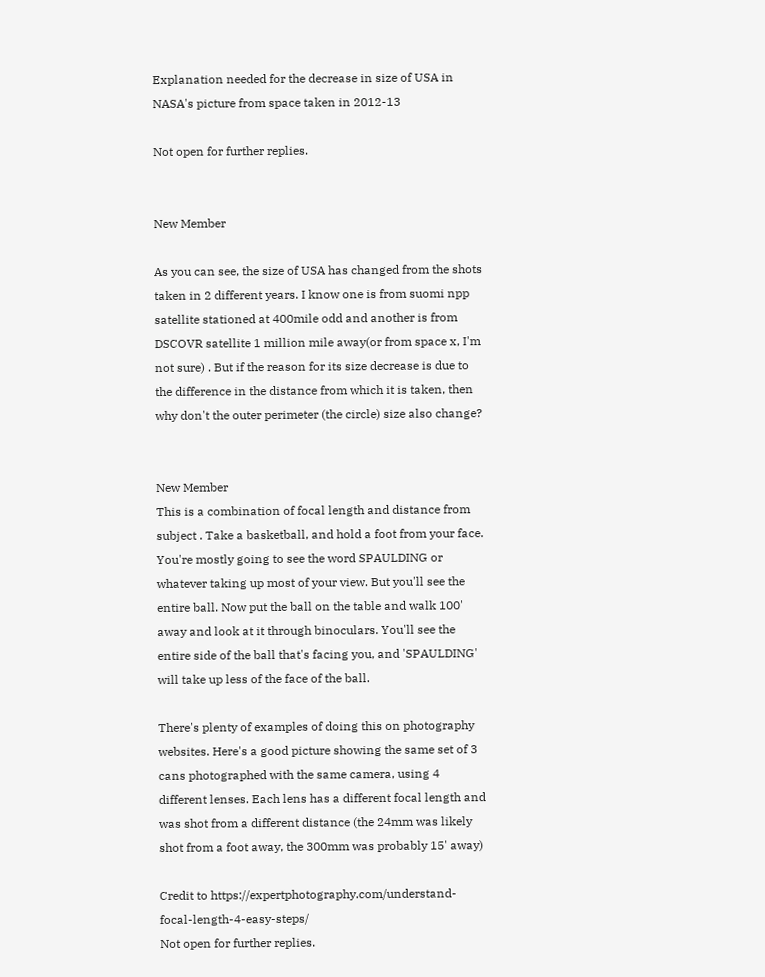Explanation needed for the decrease in size of USA in NASA's picture from space taken in 2012-13

Not open for further replies.


New Member

As you can see, the size of USA has changed from the shots taken in 2 different years. I know one is from suomi npp satellite stationed at 400mile odd and another is from DSCOVR satellite 1 million mile away(or from space x, I'm not sure) . But if the reason for its size decrease is due to the difference in the distance from which it is taken, then why don't the outer perimeter (the circle) size also change?


New Member
This is a combination of focal length and distance from subject . Take a basketball, and hold a foot from your face. You're mostly going to see the word SPAULDING or whatever taking up most of your view. But you'll see the entire ball. Now put the ball on the table and walk 100' away and look at it through binoculars. You'll see the entire side of the ball that's facing you, and 'SPAULDING' will take up less of the face of the ball.

There's plenty of examples of doing this on photography websites. Here's a good picture showing the same set of 3 cans photographed with the same camera, using 4 different lenses. Each lens has a different focal length and was shot from a different distance (the 24mm was likely shot from a foot away, the 300mm was probably 15' away)

Credit to https://expertphotography.com/understand-focal-length-4-easy-steps/
Not open for further replies.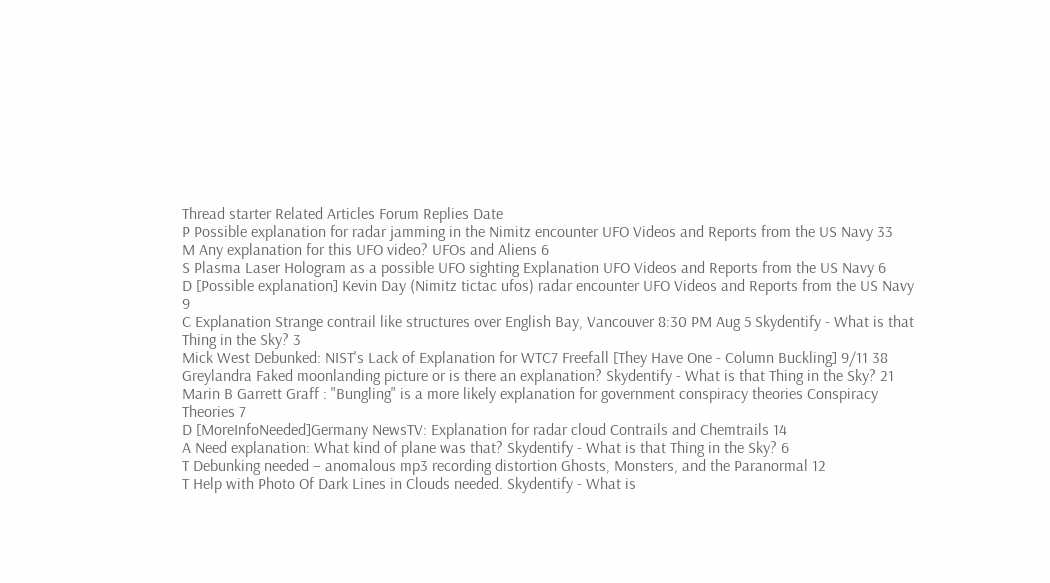Thread starter Related Articles Forum Replies Date
P Possible explanation for radar jamming in the Nimitz encounter UFO Videos and Reports from the US Navy 33
M Any explanation for this UFO video? UFOs and Aliens 6
S Plasma Laser Hologram as a possible UFO sighting Explanation UFO Videos and Reports from the US Navy 6
D [Possible explanation] Kevin Day (Nimitz tictac ufos) radar encounter UFO Videos and Reports from the US Navy 9
C Explanation Strange contrail like structures over English Bay, Vancouver 8:30 PM Aug 5 Skydentify - What is that Thing in the Sky? 3
Mick West Debunked: NIST's Lack of Explanation for WTC7 Freefall [They Have One - Column Buckling] 9/11 38
Greylandra Faked moonlanding picture or is there an explanation? Skydentify - What is that Thing in the Sky? 21
Marin B Garrett Graff : "Bungling" is a more likely explanation for government conspiracy theories Conspiracy Theories 7
D [MoreInfoNeeded]Germany NewsTV: Explanation for radar cloud Contrails and Chemtrails 14
A Need explanation: What kind of plane was that? Skydentify - What is that Thing in the Sky? 6
T Debunking needed – anomalous mp3 recording distortion Ghosts, Monsters, and the Paranormal 12
T Help with Photo Of Dark Lines in Clouds needed. Skydentify - What is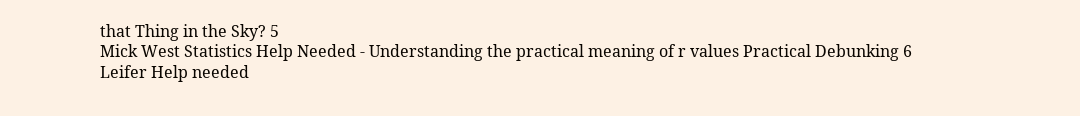that Thing in the Sky? 5
Mick West Statistics Help Needed - Understanding the practical meaning of r values Practical Debunking 6
Leifer Help needed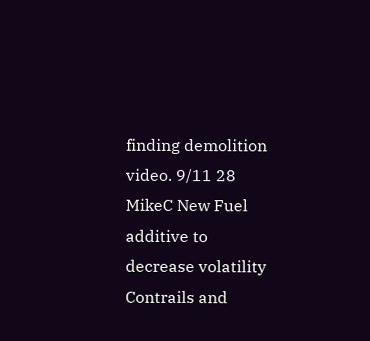finding demolition video. 9/11 28
MikeC New Fuel additive to decrease volatility Contrails and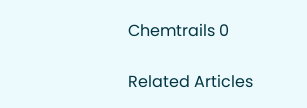Chemtrails 0

Related Articles